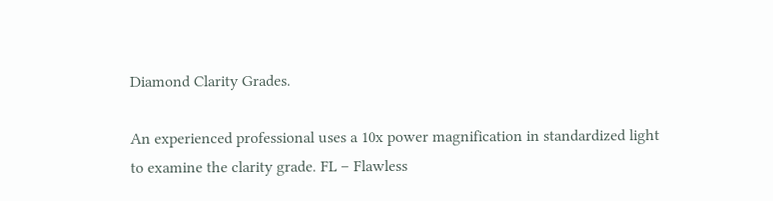Diamond Clarity Grades.

An experienced professional uses a 10x power magnification in standardized light to examine the clarity grade. FL – Flawless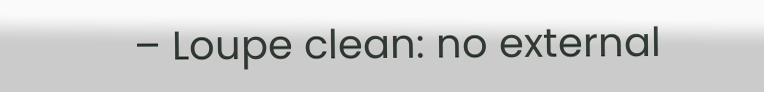– Loupe clean: no external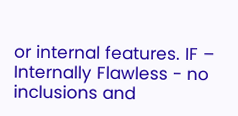or internal features. IF – Internally Flawless - no inclusions and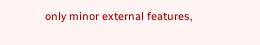only minor external features,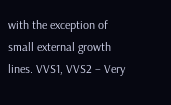with the exception of small external growth lines. VVS1, VVS2 – Very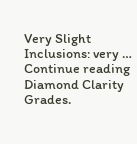Very Slight Inclusions: very … Continue reading Diamond Clarity Grades.